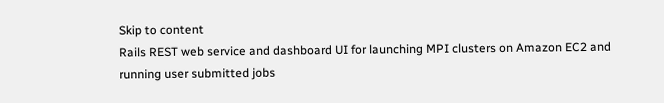Skip to content
Rails REST web service and dashboard UI for launching MPI clusters on Amazon EC2 and running user submitted jobs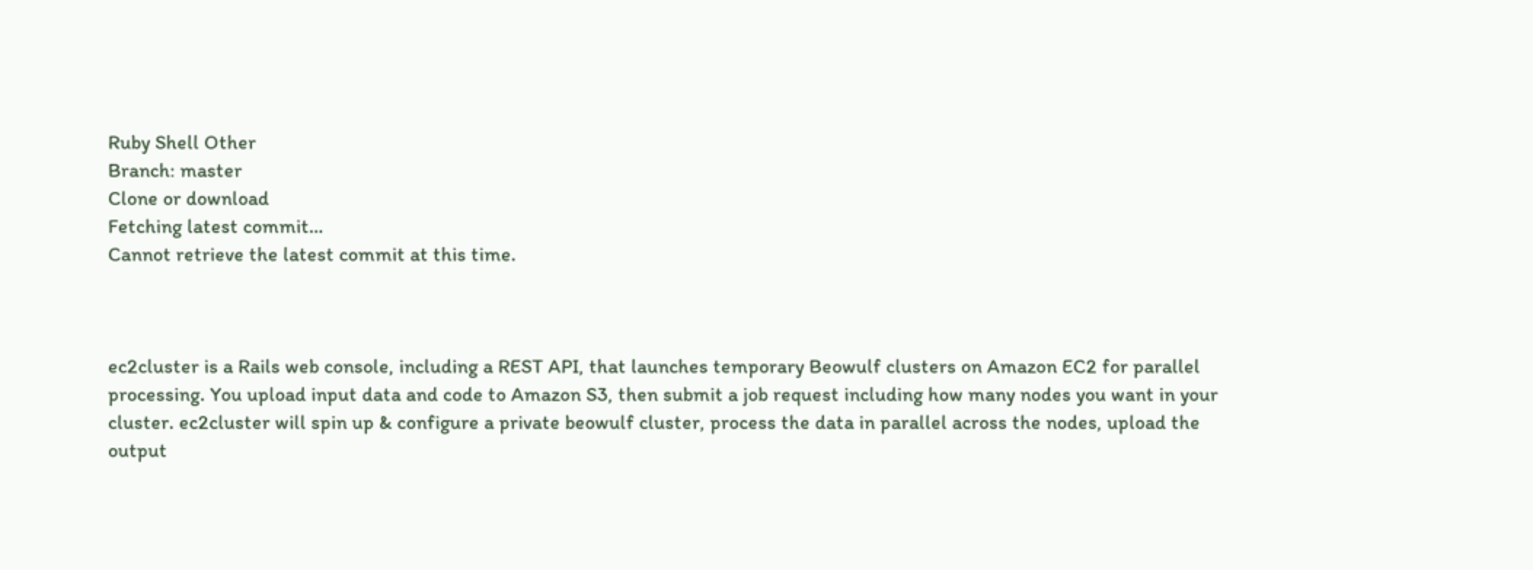Ruby Shell Other
Branch: master
Clone or download
Fetching latest commit…
Cannot retrieve the latest commit at this time.



ec2cluster is a Rails web console, including a REST API, that launches temporary Beowulf clusters on Amazon EC2 for parallel processing. You upload input data and code to Amazon S3, then submit a job request including how many nodes you want in your cluster. ec2cluster will spin up & configure a private beowulf cluster, process the data in parallel across the nodes, upload the output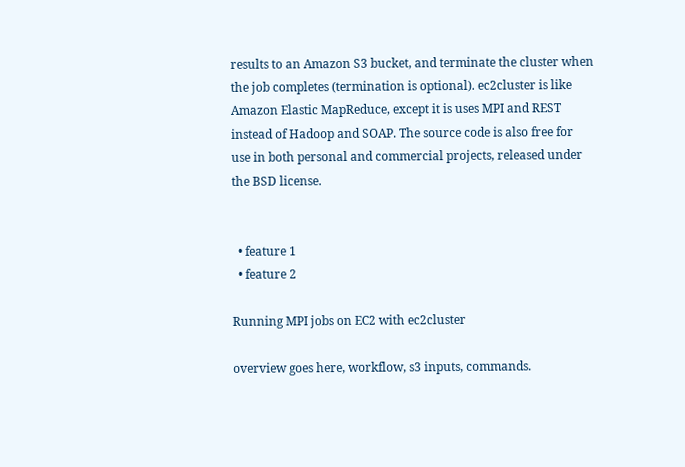results to an Amazon S3 bucket, and terminate the cluster when the job completes (termination is optional). ec2cluster is like Amazon Elastic MapReduce, except it is uses MPI and REST instead of Hadoop and SOAP. The source code is also free for use in both personal and commercial projects, released under the BSD license.


  • feature 1
  • feature 2

Running MPI jobs on EC2 with ec2cluster

overview goes here, workflow, s3 inputs, commands.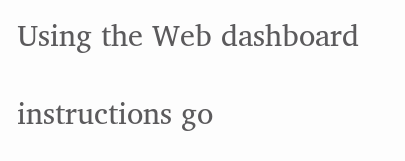Using the Web dashboard

instructions go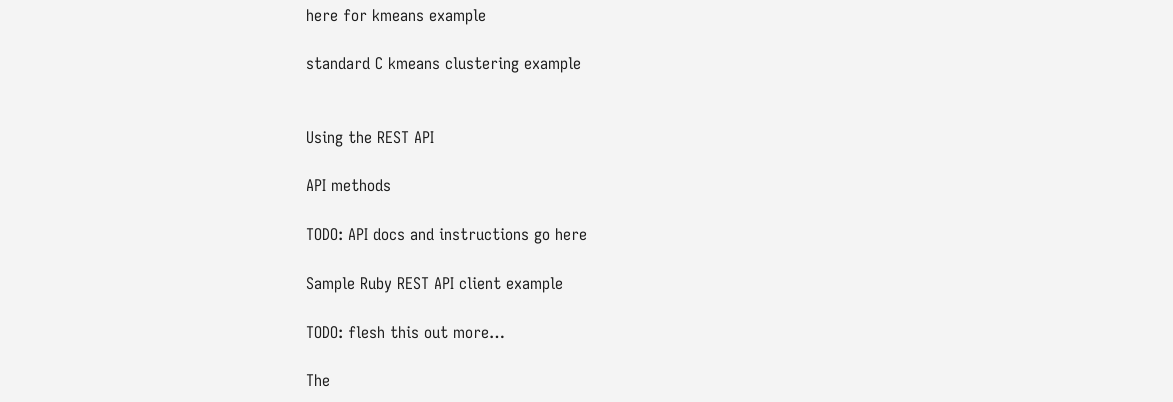here for kmeans example

standard C kmeans clustering example


Using the REST API

API methods

TODO: API docs and instructions go here

Sample Ruby REST API client example

TODO: flesh this out more…

The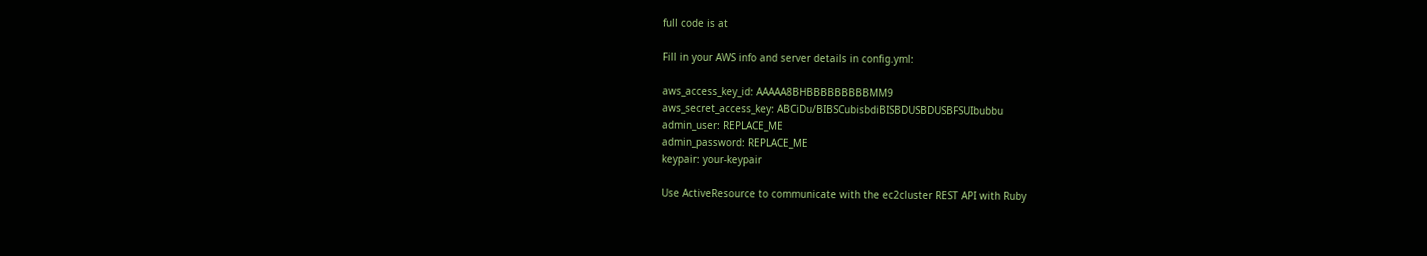full code is at

Fill in your AWS info and server details in config.yml:

aws_access_key_id: AAAAA8BHBBBBBBBBBMM9
aws_secret_access_key: ABCiDu/BIBSCubisbdiBISBDUSBDUSBFSUIbubbu
admin_user: REPLACE_ME
admin_password: REPLACE_ME
keypair: your-keypair

Use ActiveResource to communicate with the ec2cluster REST API with Ruby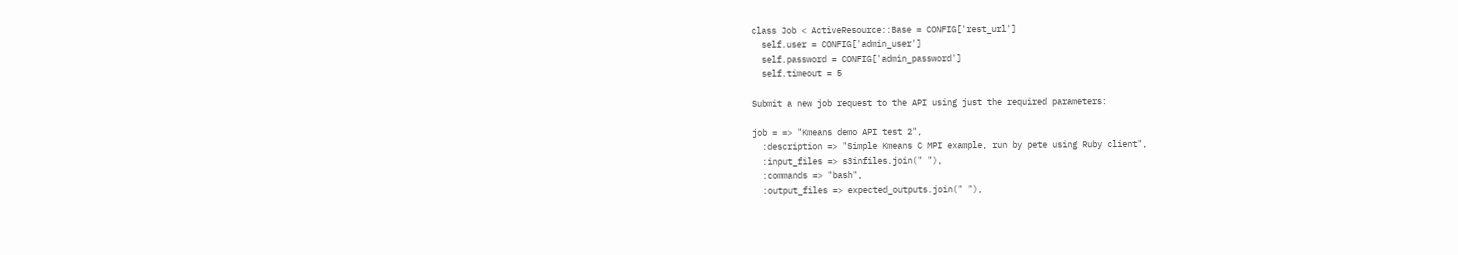class Job < ActiveResource::Base = CONFIG['rest_url']
  self.user = CONFIG['admin_user']
  self.password = CONFIG['admin_password']
  self.timeout = 5

Submit a new job request to the API using just the required parameters:

job = => "Kmeans demo API test 2",
  :description => "Simple Kmeans C MPI example, run by pete using Ruby client",
  :input_files => s3infiles.join(" "),
  :commands => "bash",
  :output_files => expected_outputs.join(" "),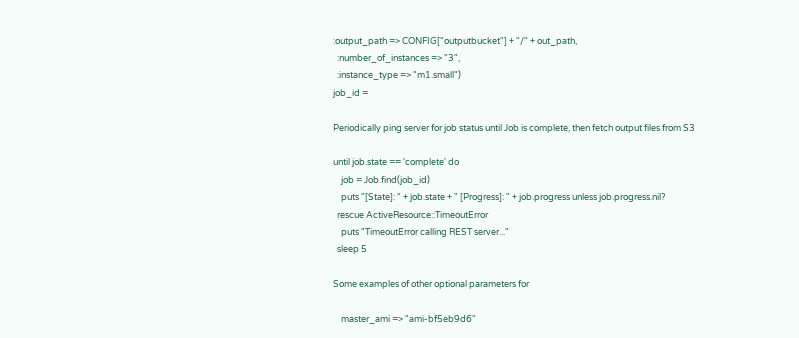:output_path => CONFIG["outputbucket"] + "/" + out_path,
  :number_of_instances => "3",
  :instance_type => "m1.small")
job_id =

Periodically ping server for job status until Job is complete, then fetch output files from S3

until job.state == 'complete' do
    job = Job.find(job_id)
    puts "[State]: " + job.state + " [Progress]: " + job.progress unless job.progress.nil?
  rescue ActiveResource::TimeoutError
    puts "TimeoutError calling REST server..."
  sleep 5

Some examples of other optional parameters for

    master_ami => "ami-bf5eb9d6"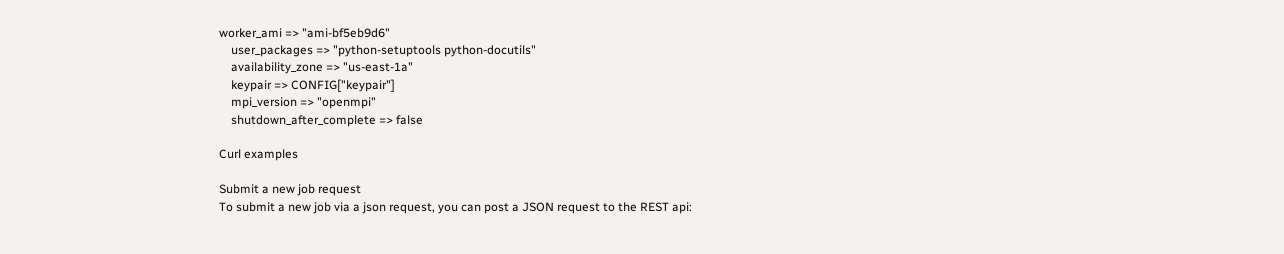worker_ami => "ami-bf5eb9d6"
    user_packages => "python-setuptools python-docutils"
    availability_zone => "us-east-1a"
    keypair => CONFIG["keypair"]
    mpi_version => "openmpi"
    shutdown_after_complete => false

Curl examples

Submit a new job request
To submit a new job via a json request, you can post a JSON request to the REST api: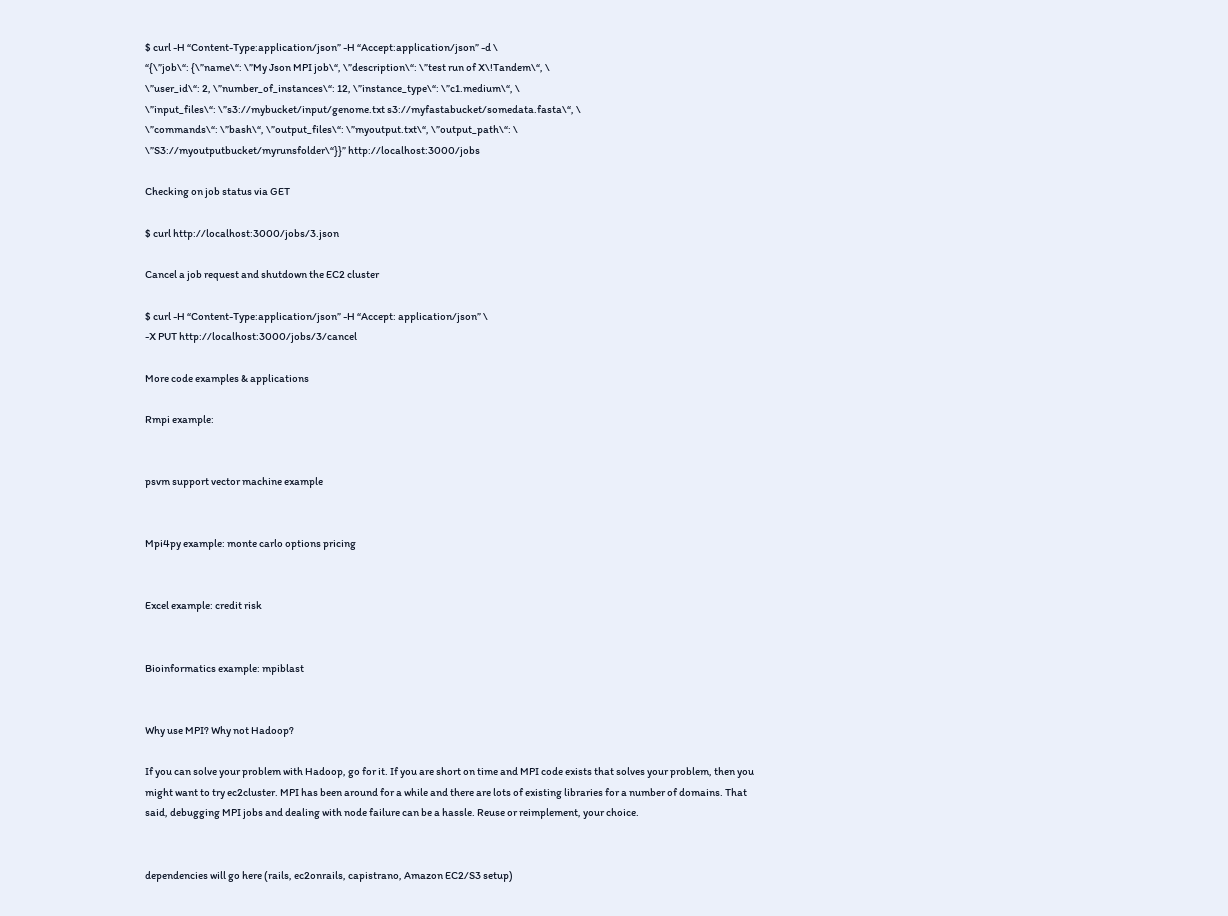$ curl -H “Content-Type:application/json” -H “Accept:application/json” -d \
“{\”job\“: {\”name\“: \”My Json MPI job\“, \”description\“: \”test run of X\!Tandem\“, \
\”user_id\“: 2, \”number_of_instances\“: 12, \”instance_type\“: \”c1.medium\“, \
\”input_files\“: \”s3://mybucket/input/genome.txt s3://myfastabucket/somedata.fasta\“, \
\”commands\“: \”bash\“, \”output_files\“: \”myoutput.txt\“, \”output_path\“: \
\”S3://myoutputbucket/myrunsfolder\“}}” http://localhost:3000/jobs

Checking on job status via GET

$ curl http://localhost:3000/jobs/3.json

Cancel a job request and shutdown the EC2 cluster

$ curl -H “Content-Type:application/json” -H “Accept: application/json” \
-X PUT http://localhost:3000/jobs/3/cancel

More code examples & applications

Rmpi example:


psvm support vector machine example


Mpi4py example: monte carlo options pricing


Excel example: credit risk


Bioinformatics example: mpiblast


Why use MPI? Why not Hadoop?

If you can solve your problem with Hadoop, go for it. If you are short on time and MPI code exists that solves your problem, then you might want to try ec2cluster. MPI has been around for a while and there are lots of existing libraries for a number of domains. That said, debugging MPI jobs and dealing with node failure can be a hassle. Reuse or reimplement, your choice.


dependencies will go here (rails, ec2onrails, capistrano, Amazon EC2/S3 setup)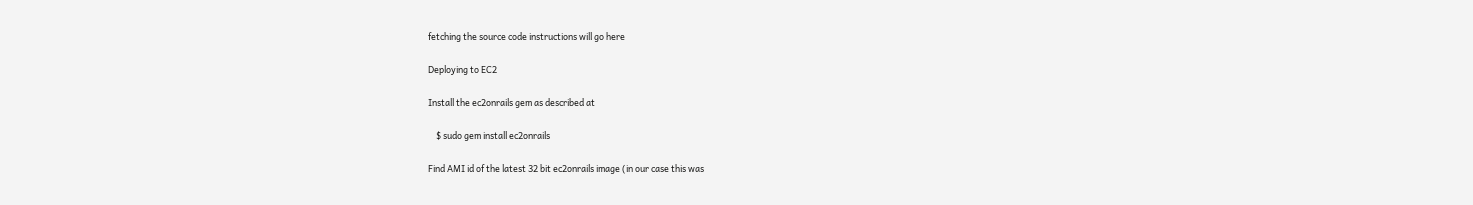fetching the source code instructions will go here

Deploying to EC2

Install the ec2onrails gem as described at

    $ sudo gem install ec2onrails

Find AMI id of the latest 32 bit ec2onrails image (in our case this was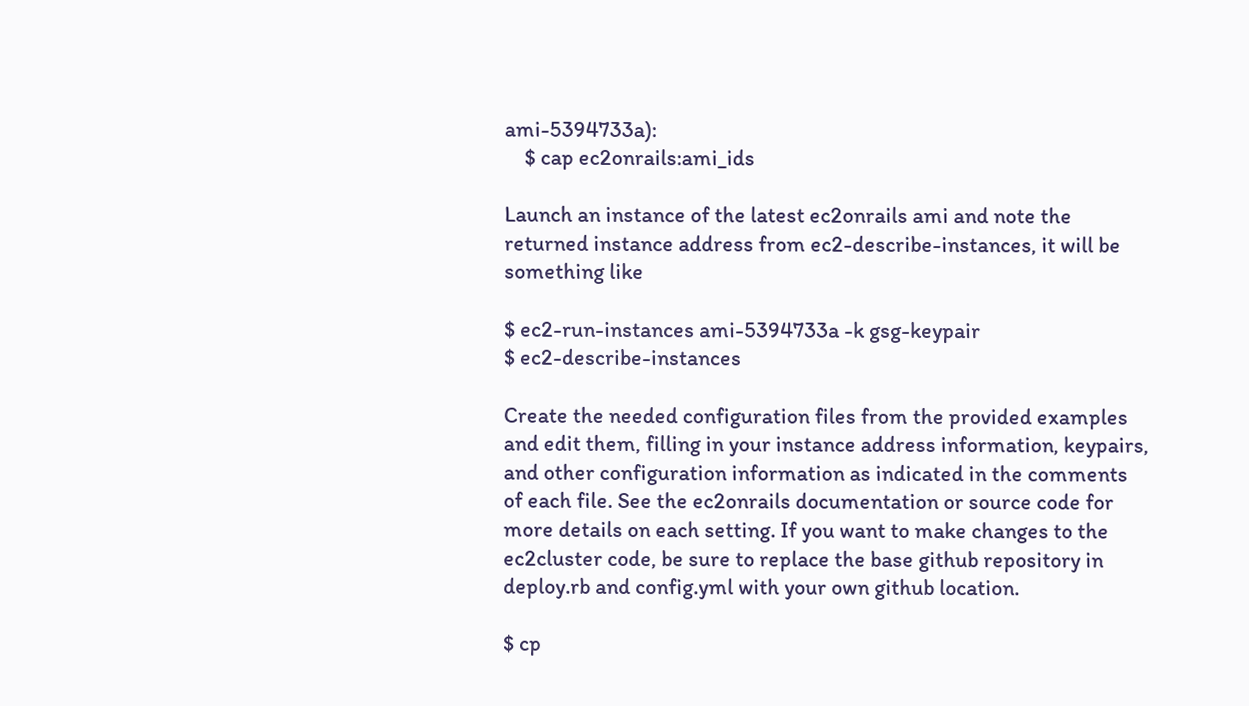ami-5394733a):
    $ cap ec2onrails:ami_ids

Launch an instance of the latest ec2onrails ami and note the returned instance address from ec2-describe-instances, it will be something like

$ ec2-run-instances ami-5394733a -k gsg-keypair
$ ec2-describe-instances

Create the needed configuration files from the provided examples and edit them, filling in your instance address information, keypairs, and other configuration information as indicated in the comments of each file. See the ec2onrails documentation or source code for more details on each setting. If you want to make changes to the ec2cluster code, be sure to replace the base github repository in deploy.rb and config.yml with your own github location.

$ cp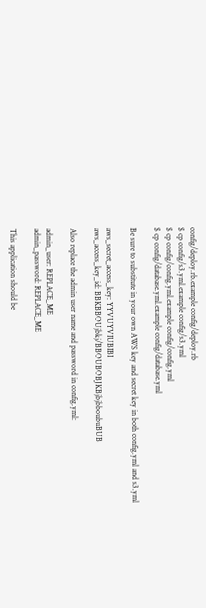config/deploy.rb.example config/deploy.rb
$ cp config/s3.yml.example config/s3.yml
$ cp config/config.yml.example config/config.yml
$ cp config/database.yml.example config/database.yml

Be sure to substitute in your own AWS key and secret key in both config.yml and s3.yml

aws_secret_access_key: YYVUYVIUBIBI
aws_access_key_id: BBKBBOUjbkj/BBOUBOBJKBjbjbboubuBUB

Also replace the admin user name and password in config.yml:

admin_user: REPLACE_ME
admin_password: REPLACE_ME

This application should be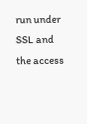run under SSL and the access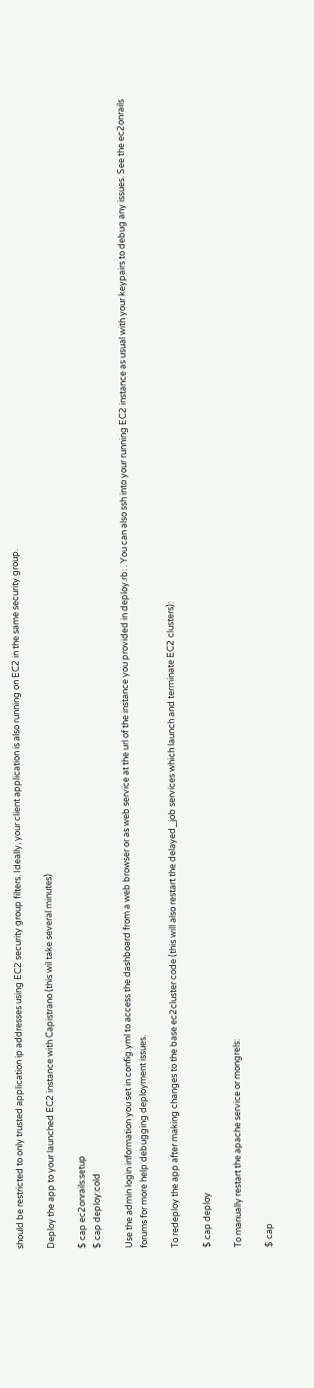should be restricted to only trusted application ip addresses using EC2 security group filters. Ideally, your client application is also running on EC2 in the same security group.

Deploy the app to your launched EC2 instance with Capistrano (this wil take several minutes)

$ cap ec2onrails:setup
$ cap deploy:cold

Use the admin login information you set in config.yml to access the dashboard from a web browser or as web service at the url of the instance you provided in deploy.rb: . You can also ssh into your running EC2 instance as usual with your keypairs to debug any issues. See the ec2onrails forums for more help debugging deployment issues.

To redeploy the app after making changes to the base ec2cluster code (this will also restart the delayed_job services which launch and terminate EC2 clusters):

$ cap deploy

To manually restart the apache service or mongrels:

$ cap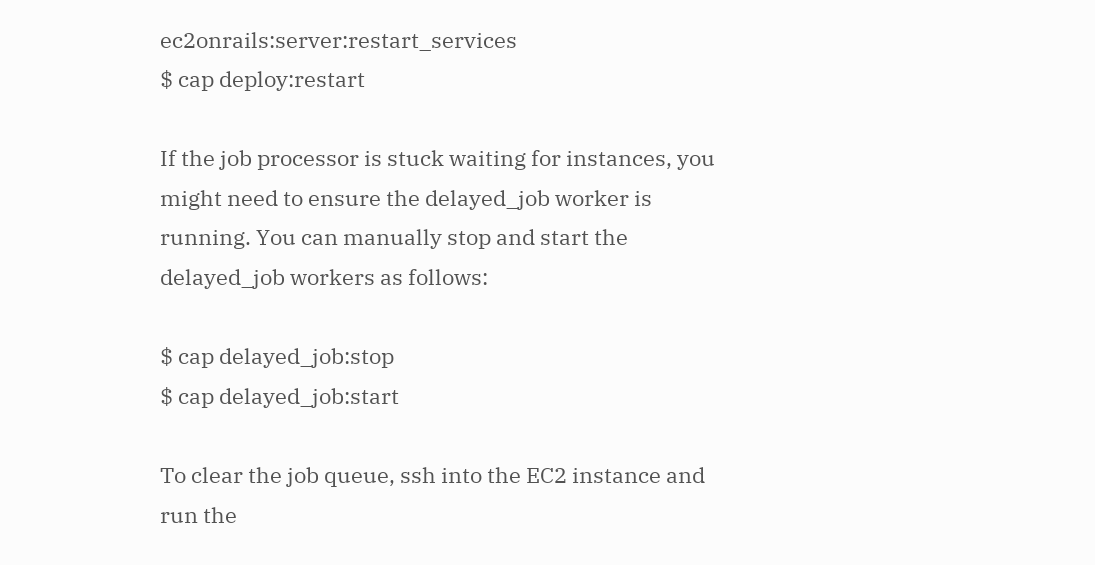ec2onrails:server:restart_services
$ cap deploy:restart

If the job processor is stuck waiting for instances, you might need to ensure the delayed_job worker is running. You can manually stop and start the delayed_job workers as follows:

$ cap delayed_job:stop
$ cap delayed_job:start

To clear the job queue, ssh into the EC2 instance and run the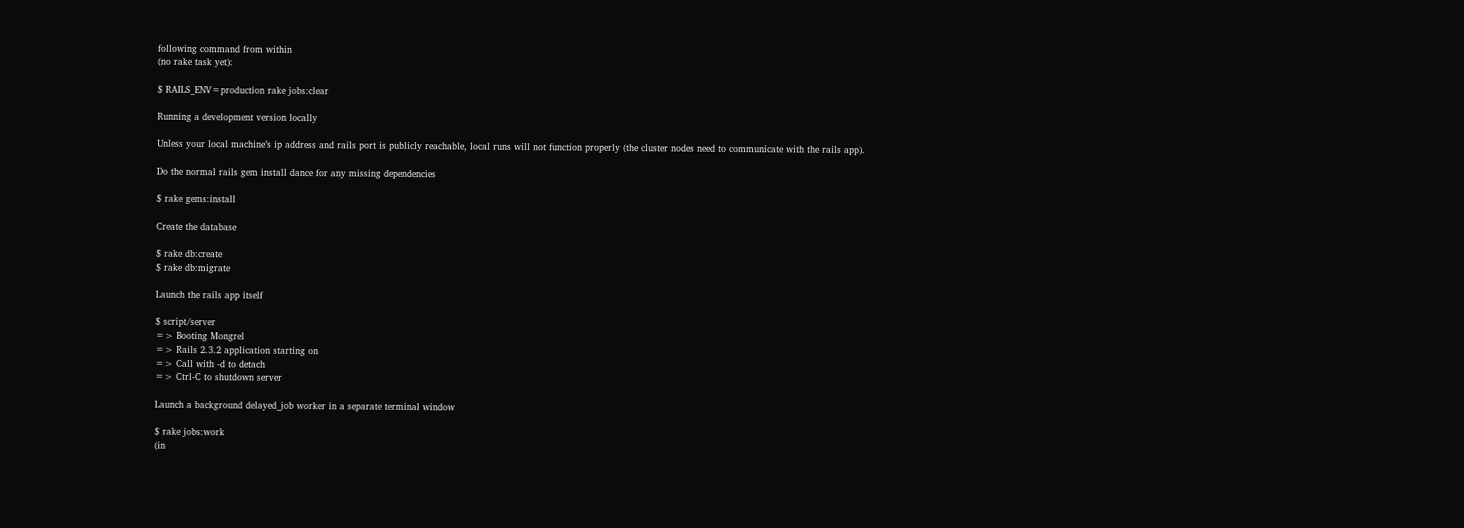following command from within
(no rake task yet):

$ RAILS_ENV=production rake jobs:clear

Running a development version locally

Unless your local machine’s ip address and rails port is publicly reachable, local runs will not function properly (the cluster nodes need to communicate with the rails app).

Do the normal rails gem install dance for any missing dependencies

$ rake gems:install

Create the database

$ rake db:create
$ rake db:migrate

Launch the rails app itself

$ script/server
=> Booting Mongrel
=> Rails 2.3.2 application starting on
=> Call with -d to detach
=> Ctrl-C to shutdown server

Launch a background delayed_job worker in a separate terminal window

$ rake jobs:work
(in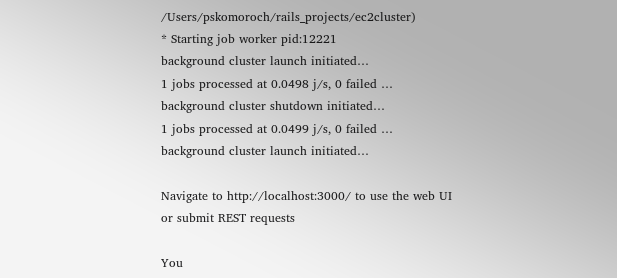/Users/pskomoroch/rails_projects/ec2cluster)
* Starting job worker pid:12221
background cluster launch initiated…
1 jobs processed at 0.0498 j/s, 0 failed …
background cluster shutdown initiated…
1 jobs processed at 0.0499 j/s, 0 failed …
background cluster launch initiated…

Navigate to http://localhost:3000/ to use the web UI or submit REST requests

You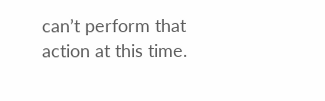can’t perform that action at this time.